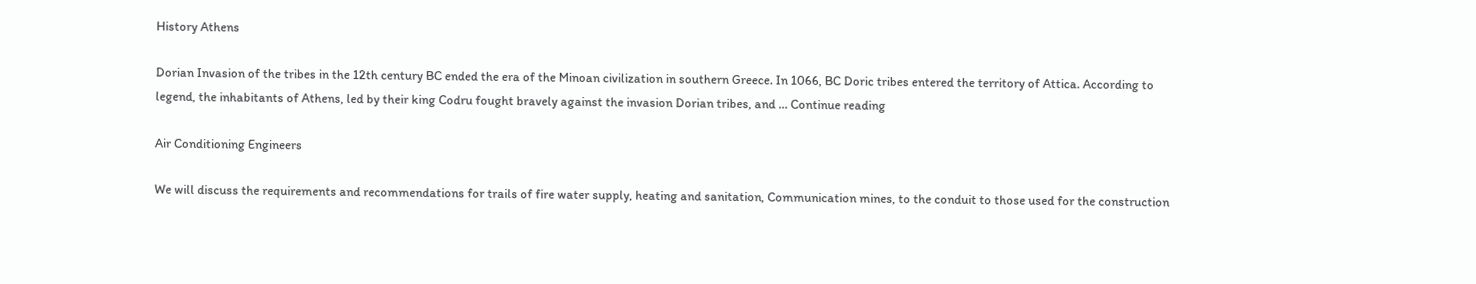History Athens

Dorian Invasion of the tribes in the 12th century BC ended the era of the Minoan civilization in southern Greece. In 1066, BC Doric tribes entered the territory of Attica. According to legend, the inhabitants of Athens, led by their king Codru fought bravely against the invasion Dorian tribes, and … Continue reading

Air Conditioning Engineers

We will discuss the requirements and recommendations for trails of fire water supply, heating and sanitation, Communication mines, to the conduit to those used for the construction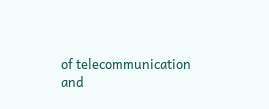of telecommunication and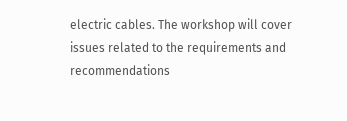electric cables. The workshop will cover issues related to the requirements and recommendations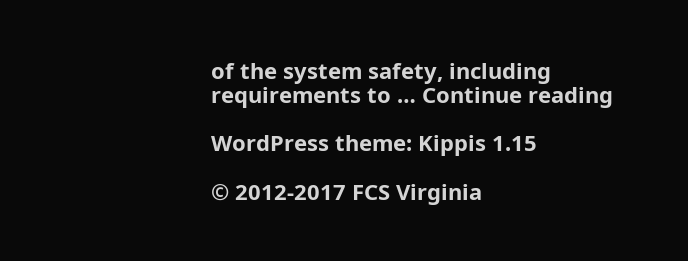of the system safety, including requirements to … Continue reading

WordPress theme: Kippis 1.15

© 2012-2017 FCS Virginia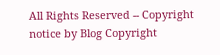All Rights Reserved -- Copyright notice by Blog Copyright